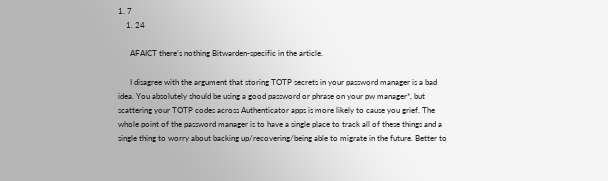1. 7
    1. 24

      AFAICT there’s nothing Bitwarden-specific in the article.

      I disagree with the argument that storing TOTP secrets in your password manager is a bad idea. You absolutely should be using a good password or phrase on your pw manager*, but scattering your TOTP codes across Authenticator apps is more likely to cause you grief. The whole point of the password manager is to have a single place to track all of these things and a single thing to worry about backing up/recovering/being able to migrate in the future. Better to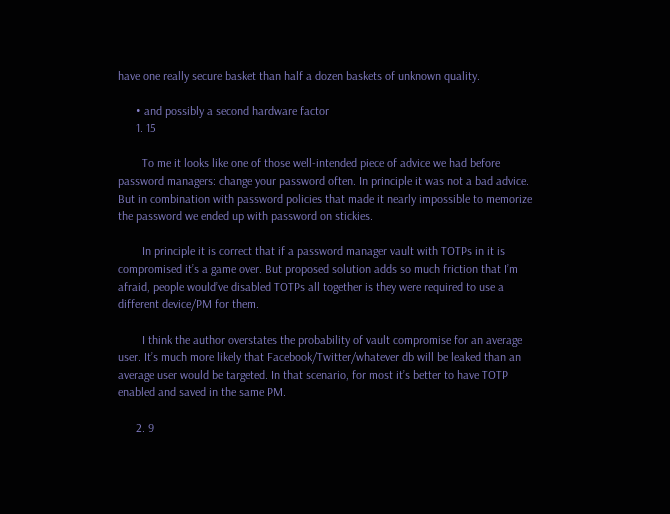have one really secure basket than half a dozen baskets of unknown quality.

      • and possibly a second hardware factor
      1. 15

        To me it looks like one of those well-intended piece of advice we had before password managers: change your password often. In principle it was not a bad advice. But in combination with password policies that made it nearly impossible to memorize the password we ended up with password on stickies.

        In principle it is correct that if a password manager vault with TOTPs in it is compromised it’s a game over. But proposed solution adds so much friction that I’m afraid, people would’ve disabled TOTPs all together is they were required to use a different device/PM for them.

        I think the author overstates the probability of vault compromise for an average user. It’s much more likely that Facebook/Twitter/whatever db will be leaked than an average user would be targeted. In that scenario, for most it’s better to have TOTP enabled and saved in the same PM.

      2. 9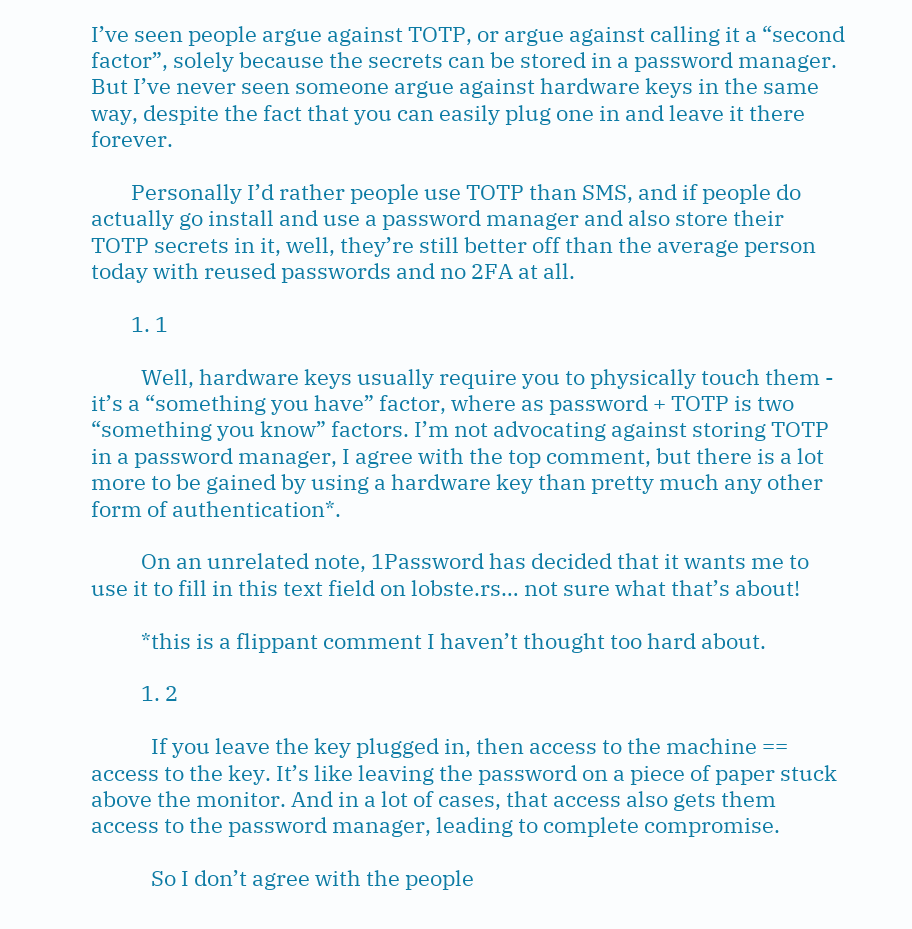I’ve seen people argue against TOTP, or argue against calling it a “second factor”, solely because the secrets can be stored in a password manager. But I’ve never seen someone argue against hardware keys in the same way, despite the fact that you can easily plug one in and leave it there forever.

        Personally I’d rather people use TOTP than SMS, and if people do actually go install and use a password manager and also store their TOTP secrets in it, well, they’re still better off than the average person today with reused passwords and no 2FA at all.

        1. 1

          Well, hardware keys usually require you to physically touch them - it’s a “something you have” factor, where as password + TOTP is two “something you know” factors. I’m not advocating against storing TOTP in a password manager, I agree with the top comment, but there is a lot more to be gained by using a hardware key than pretty much any other form of authentication*.

          On an unrelated note, 1Password has decided that it wants me to use it to fill in this text field on lobste.rs… not sure what that’s about!

          *this is a flippant comment I haven’t thought too hard about.

          1. 2

            If you leave the key plugged in, then access to the machine == access to the key. It’s like leaving the password on a piece of paper stuck above the monitor. And in a lot of cases, that access also gets them access to the password manager, leading to complete compromise.

            So I don’t agree with the people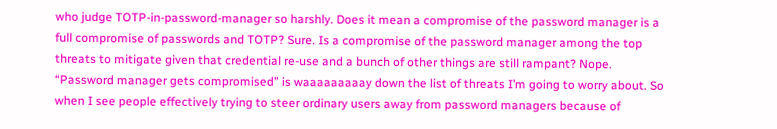who judge TOTP-in-password-manager so harshly. Does it mean a compromise of the password manager is a full compromise of passwords and TOTP? Sure. Is a compromise of the password manager among the top threats to mitigate given that credential re-use and a bunch of other things are still rampant? Nope. “Password manager gets compromised” is waaaaaaaaay down the list of threats I’m going to worry about. So when I see people effectively trying to steer ordinary users away from password managers because of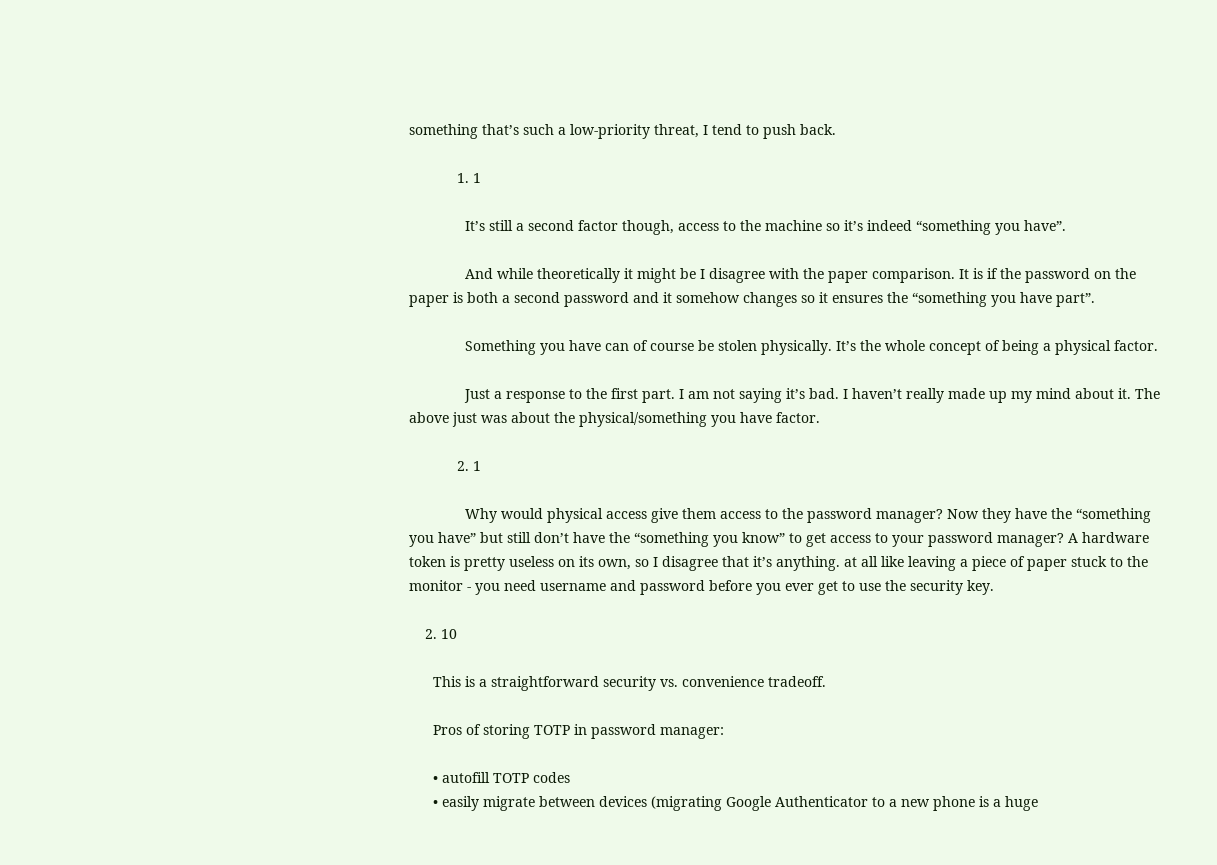something that’s such a low-priority threat, I tend to push back.

            1. 1

              It’s still a second factor though, access to the machine so it’s indeed “something you have”.

              And while theoretically it might be I disagree with the paper comparison. It is if the password on the paper is both a second password and it somehow changes so it ensures the “something you have part”.

              Something you have can of course be stolen physically. It’s the whole concept of being a physical factor.

              Just a response to the first part. I am not saying it’s bad. I haven’t really made up my mind about it. The above just was about the physical/something you have factor.

            2. 1

              Why would physical access give them access to the password manager? Now they have the “something you have” but still don’t have the “something you know” to get access to your password manager? A hardware token is pretty useless on its own, so I disagree that it’s anything. at all like leaving a piece of paper stuck to the monitor - you need username and password before you ever get to use the security key.

    2. 10

      This is a straightforward security vs. convenience tradeoff.

      Pros of storing TOTP in password manager:

      • autofill TOTP codes
      • easily migrate between devices (migrating Google Authenticator to a new phone is a huge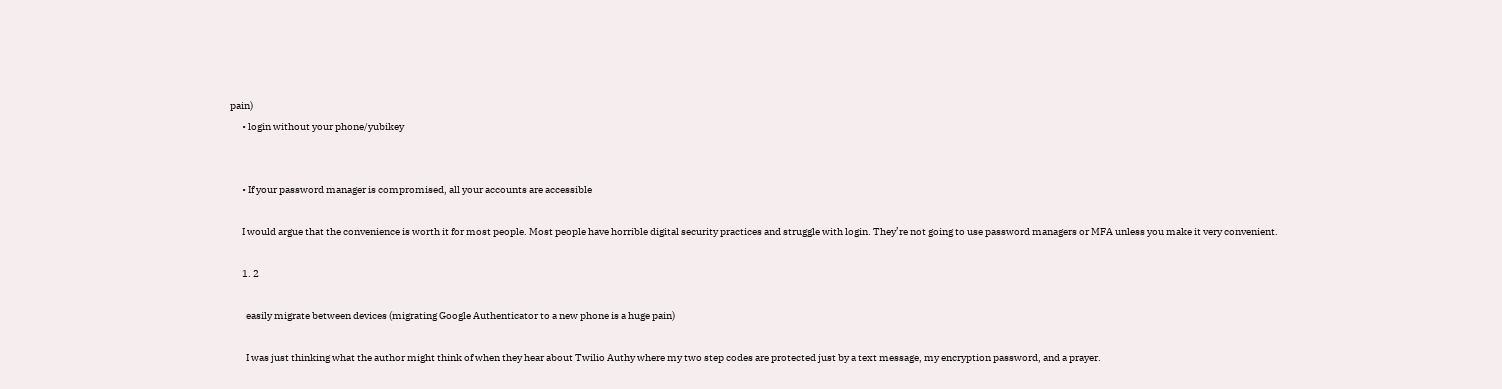pain)
      • login without your phone/yubikey


      • If your password manager is compromised, all your accounts are accessible

      I would argue that the convenience is worth it for most people. Most people have horrible digital security practices and struggle with login. They’re not going to use password managers or MFA unless you make it very convenient.

      1. 2

        easily migrate between devices (migrating Google Authenticator to a new phone is a huge pain)

        I was just thinking what the author might think of when they hear about Twilio Authy where my two step codes are protected just by a text message, my encryption password, and a prayer.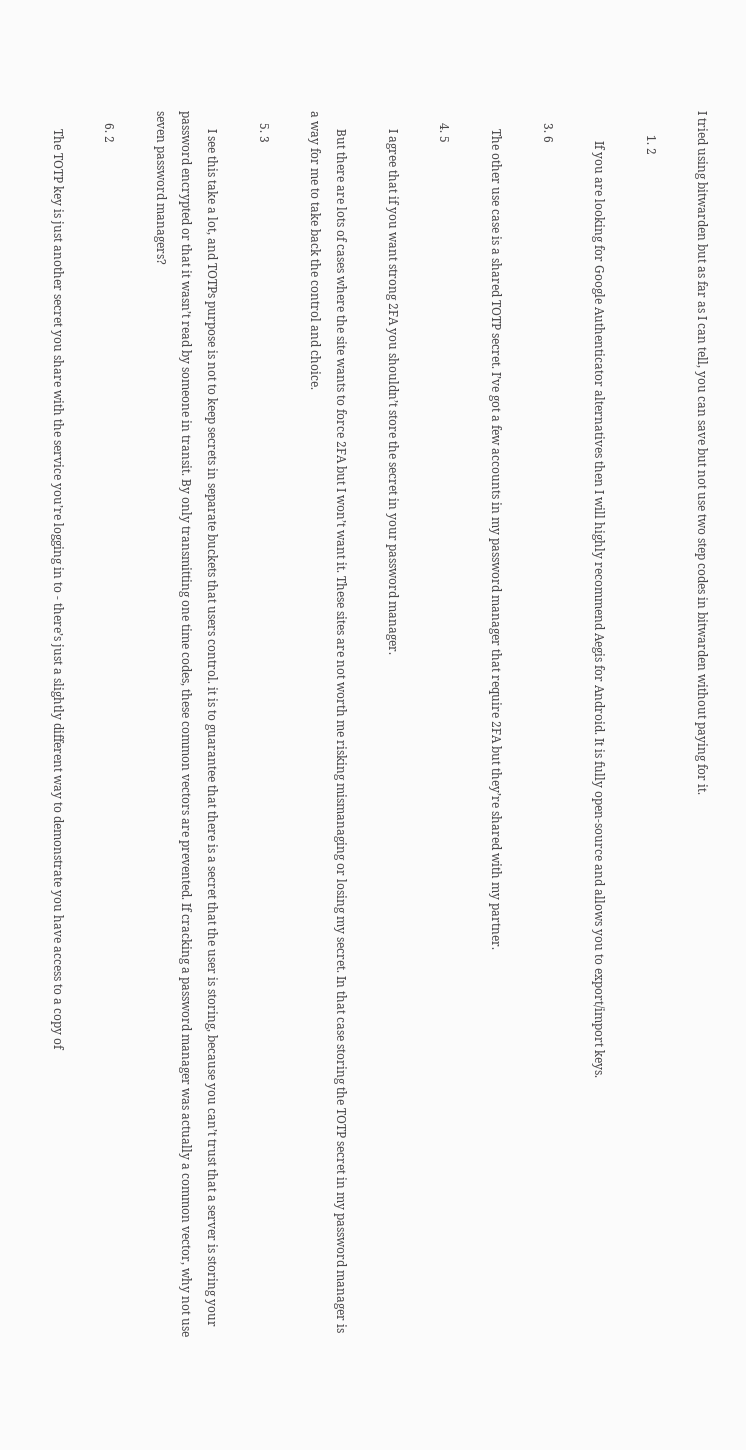I tried using bitwarden but as far as I can tell, you can save but not use two step codes in bitwarden without paying for it.

        1. 2

          If you are looking for Google Authenticator alternatives then I will highly recommend Aegis for Android. It is fully open-source and allows you to export/import keys.

    3. 6

      The other use case is a shared TOTP secret. I’ve got a few accounts in my password manager that require 2FA but they’re shared with my partner.

    4. 5

      I agree that if you want strong 2FA you shouldn’t store the secret in your password manager.

      But there are lots of cases where the site wants to force 2FA but I won’t want it. These sites are not worth me risking mismanaging or losing my secret. In that case storing the TOTP secret in my password manager is a way for me to take back the control and choice.

    5. 3

      I see this take a lot, and TOTPs purpose is not to keep secrets in separate buckets that users control. it is to guarantee that there is a secret that the user is storing, because you can’t trust that a server is storing your password encrypted or that it wasn’t read by someone in transit. By only transmitting one time codes, these common vectors are prevented. If cracking a password manager was actually a common vector, why not use seven password managers?

    6. 2

      The TOTP key is just another secret you share with the service you’re logging in to - there’s just a slightly different way to demonstrate you have access to a copy of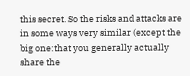this secret. So the risks and attacks are in some ways very similar (except the big one:that you generally actually share the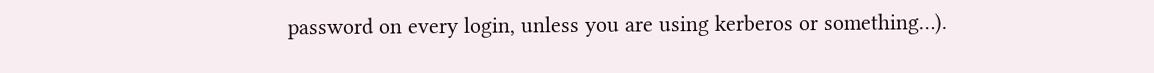password on every login, unless you are using kerberos or something…).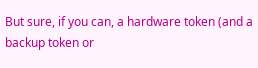But sure, if you can, a hardware token (and a backup token or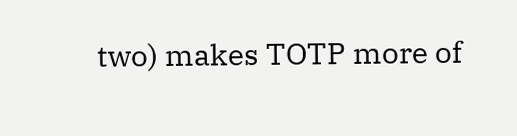two) makes TOTP more of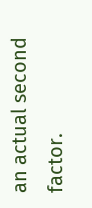an actual second factor.